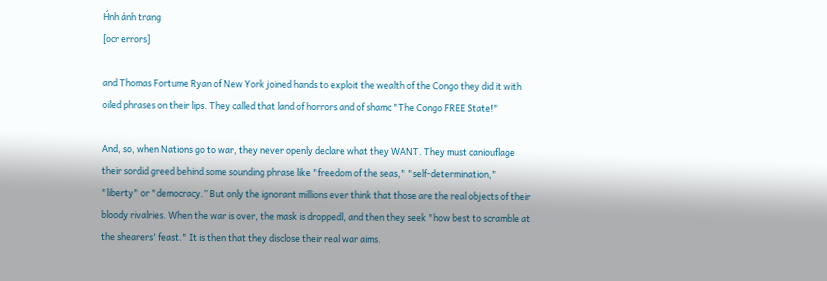H́nh ảnh trang
[ocr errors]

and Thomas Fortume Ryan of New York joined hands to exploit the wealth of the Congo they did it with oiled phrases on their lips. They called that land of horrors and of shamc "The Congo FREE State!"

And, so, when Nations go to war, they never openly declare what they WANT. They must caniouflage their sordid greed behind some sounding phrase like "freedom of the seas," "self-determination," "liberty" or "democracy.” But only the ignorant millions ever think that those are the real objects of their bloody rivalries. When the war is over, the mask is droppedl, and then they seek "how best to scramble at the shearers' feast." It is then that they disclose their real war aims.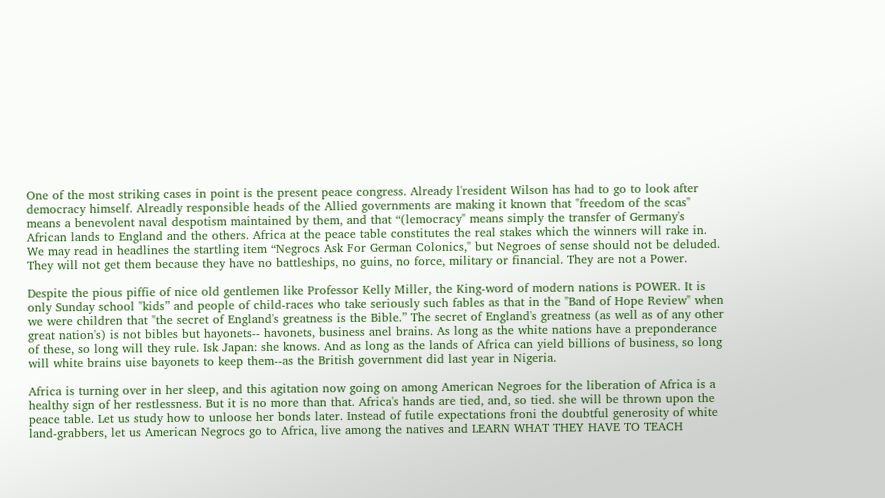One of the most striking cases in point is the present peace congress. Already l'resident Wilson has had to go to look after democracy himself. Alreadly responsible heads of the Allied governments are making it known that "freedom of the scas" means a benevolent naval despotism maintained by them, and that “(lemocracy" means simply the transfer of Germany's African lands to England and the others. Africa at the peace table constitutes the real stakes which the winners will rake in. We may read in headlines the startling item “Negrocs Ask For German Colonics," but Negroes of sense should not be deluded. They will not get them because they have no battleships, no guins, no force, military or financial. They are not a Power.

Despite the pious piffie of nice old gentlemen like Professor Kelly Miller, the King-word of modern nations is POWER. It is only Sunday school "kids” and people of child-races who take seriously such fables as that in the "Band of Hope Review" when we were children that "the secret of England's greatness is the Bible.” The secret of England's greatness (as well as of any other great nation's) is not bibles but hayonets-- havonets, business anel brains. As long as the white nations have a preponderance of these, so long will they rule. Isk Japan: she knows. And as long as the lands of Africa can yield billions of business, so long will white brains uise bayonets to keep them--as the British government did last year in Nigeria.

Africa is turning over in her sleep, and this agitation now going on among American Negroes for the liberation of Africa is a healthy sign of her restlessness. But it is no more than that. Africa's hands are tied, and, so tied. she will be thrown upon the peace table. Let us study how to unloose her bonds later. Instead of futile expectations froni the doubtful generosity of white land-grabbers, let us American Negrocs go to Africa, live among the natives and LEARN WHAT THEY HAVE TO TEACH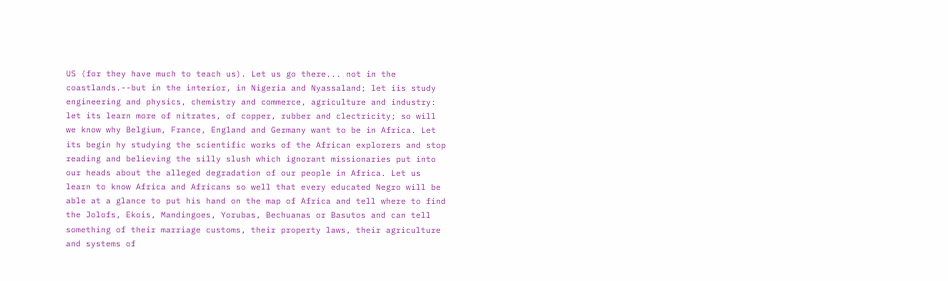US (for they have much to teach us). Let us go there... not in the coastlands.--but in the interior, in Nigeria and Nyassaland; let iis study engineering and physics, chemistry and commerce, agriculture and industry: let its learn more of nitrates, of copper, rubber and clectricity; so will we know why Belgium, France, England and Germany want to be in Africa. Let its begin hy studying the scientific works of the African explorers and stop reading and believing the silly slush which ignorant missionaries put into our heads about the alleged degradation of our people in Africa. Let us learn to know Africa and Africans so well that every educated Negro will be able at a glance to put his hand on the map of Africa and tell where to find the Jolofs, Ekois, Mandingoes, Yorubas, Bechuanas or Basutos and can tell something of their marriage customs, their property laws, their agriculture and systems of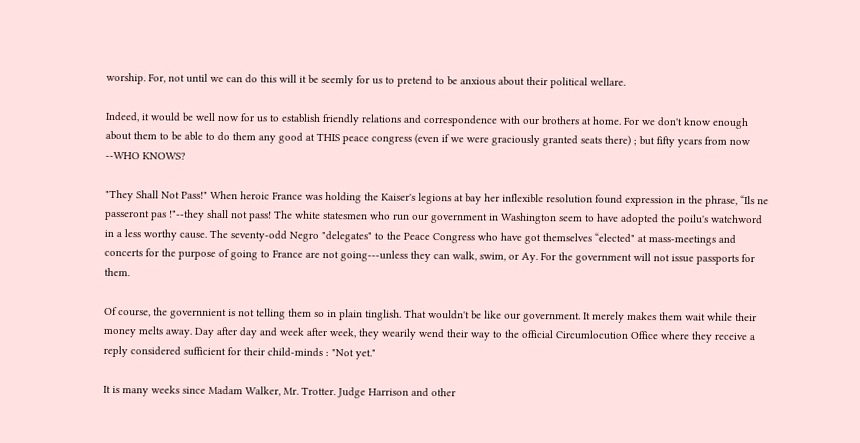worship. For, not until we can do this will it be seemly for us to pretend to be anxious about their political wellare.

Indeed, it would be well now for us to establish friendly relations and correspondence with our brothers at home. For we don't know enough about them to be able to do them any good at THIS peace congress (even if we were graciously granted seats there) ; but fifty ycars from now --WHO KNOWS?

"They Shall Not Pass!" When heroic France was holding the Kaiser's legions at bay her inflexible resolution found expression in the phrase, “Ils ne passeront pas !"--they shall not pass! The white statesmen who run our government in Washington seem to have adopted the poilu's watchword in a less worthy cause. The seventy-odd Negro "delegates" to the Peace Congress who have got themselves “elected" at mass-meetings and concerts for the purpose of going to France are not going---unless they can walk, swim, or Ay. For the government will not issue passports for them.

Of course, the governnient is not telling them so in plain tinglish. That wouldn't be like our government. It merely makes them wait while their money melts away. Day after day and week after week, they wearily wend their way to the official Circumlocution Office where they receive a reply considered sufficient for their child-minds : "Not yet."

It is many weeks since Madam Walker, Mr. Trotter. Judge Harrison and other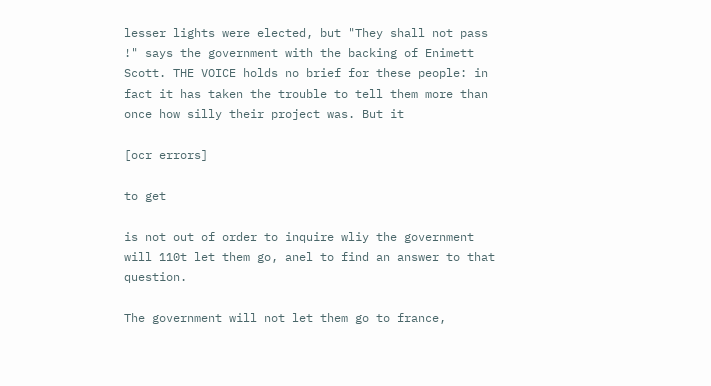lesser lights were elected, but "They shall not pass !" says the government with the backing of Enimett Scott. THE VOICE holds no brief for these people: in fact it has taken the trouble to tell them more than once how silly their project was. But it

[ocr errors]

to get

is not out of order to inquire wliy the government will 110t let them go, anel to find an answer to that question.

The government will not let them go to france,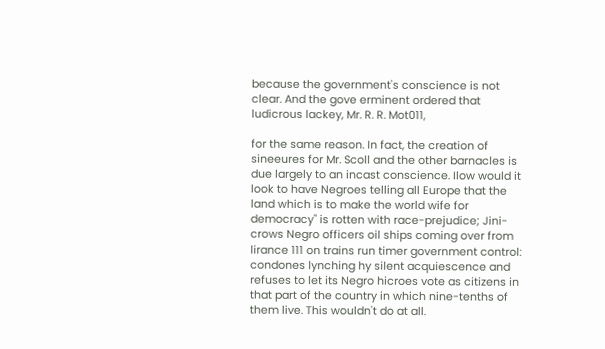because the government's conscience is not clear. And the gove erminent ordered that ludicrous lackey, Mr. R. R. Mot011,

for the same reason. In fact, the creation of sineeures for Mr. Scoll and the other barnacles is due largely to an incast conscience. Ilow would it look to have Negroes telling all Europe that the land which is to make the world wife for democracy" is rotten with race-prejudice; Jini-crows Negro officers oil ships coming over from lirance 111 on trains run timer government control: condones lynching hy silent acquiescence and refuses to let its Negro hicroes vote as citizens in that part of the country in which nine-tenths of them live. This wouldn't do at all.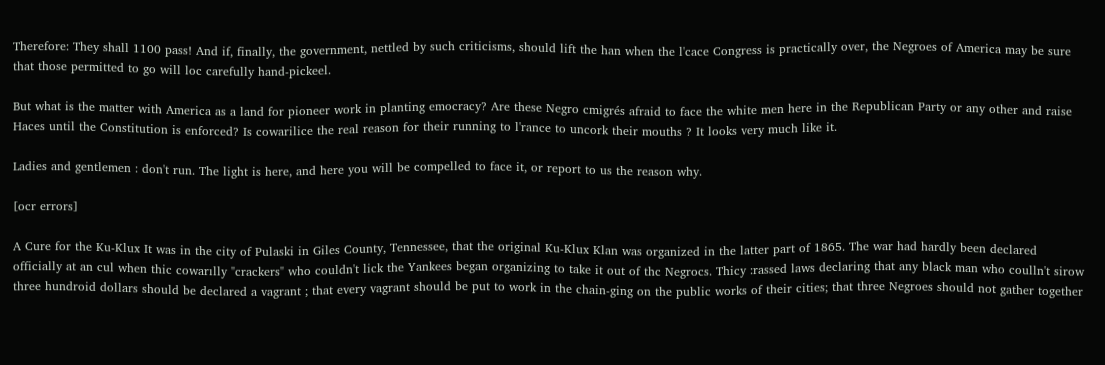Therefore: They shall 1100 pass! And if, finally, the government, nettled by such criticisms, should lift the han when the l'cace Congress is practically over, the Negroes of America may be sure that those permitted to go will loc carefully hand-pickeel.

But what is the matter with America as a land for pioneer work in planting emocracy? Are these Negro cmigrés afraid to face the white men here in the Republican Party or any other and raise Haces until the Constitution is enforced? Is cowarilice the real reason for their running to l'rance to uncork their mouths ? It looks very much like it.

Ladies and gentlemen : don't run. The light is here, and here you will be compelled to face it, or report to us the reason why.

[ocr errors]

A Cure for the Ku-Klux It was in the city of Pulaski in Giles County, Tennessee, that the original Ku-Klux Klan was organized in the latter part of 1865. The war had hardly been declared officially at an cul when thic cowarılly "crackers" who couldn't lick the Yankees began organizing to take it out of thc Negrocs. Thicy :rassed laws declaring that any black man who coulln't sirow three hundroid dollars should be declared a vagrant ; that every vagrant should be put to work in the chain-ging on the public works of their cities; that three Negroes should not gather together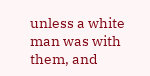unless a white man was with them, and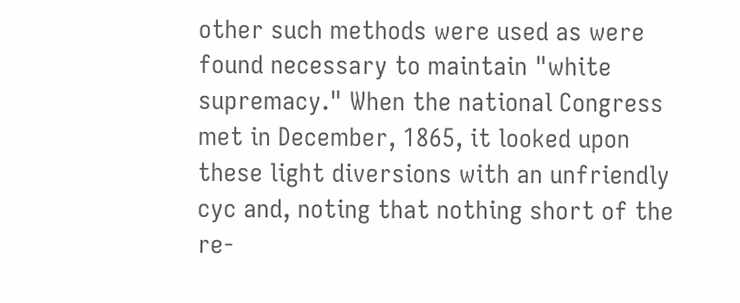other such methods were used as were found necessary to maintain "white supremacy." When the national Congress met in December, 1865, it looked upon these light diversions with an unfriendly cyc and, noting that nothing short of the re-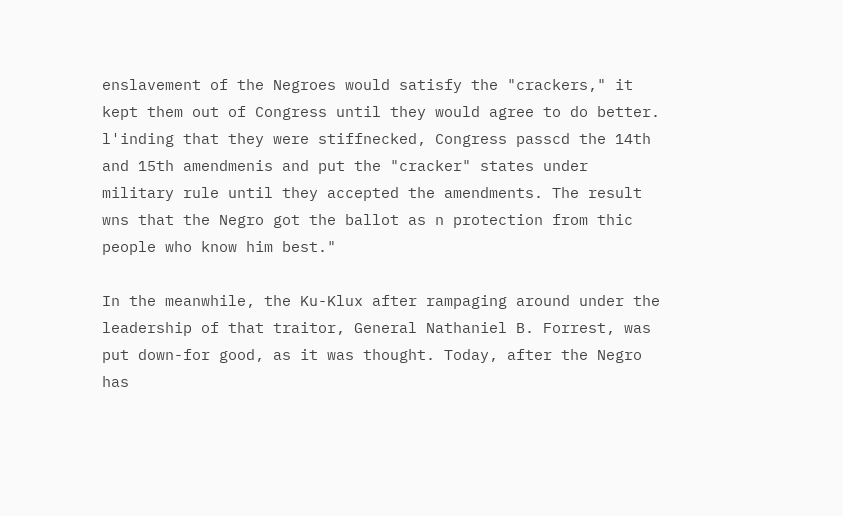enslavement of the Negroes would satisfy the "crackers," it kept them out of Congress until they would agree to do better. l'inding that they were stiffnecked, Congress passcd the 14th and 15th amendmenis and put the "cracker" states under military rule until they accepted the amendments. The result wns that the Negro got the ballot as n protection from thic people who know him best."

In the meanwhile, the Ku-Klux after rampaging around under the leadership of that traitor, General Nathaniel B. Forrest, was put down-for good, as it was thought. Today, after the Negro has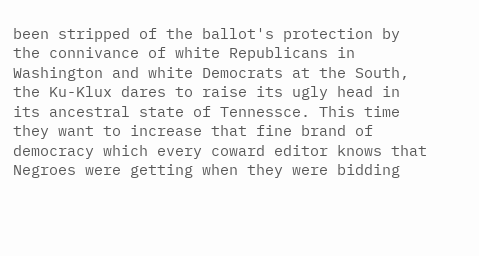been stripped of the ballot's protection by the connivance of white Republicans in Washington and white Democrats at the South, the Ku-Klux dares to raise its ugly head in its ancestral state of Tennessce. This time they want to increase that fine brand of democracy which every coward editor knows that Negroes were getting when they were bidding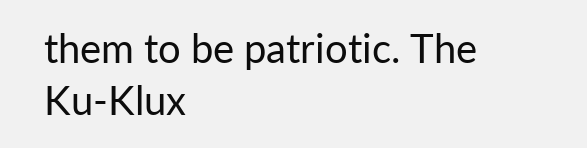them to be patriotic. The Ku-Klux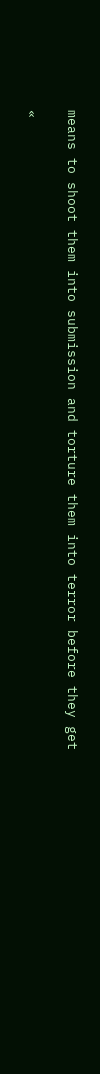means to shoot them into submission and torture them into terror before they get

«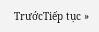TrướcTiếp tục »